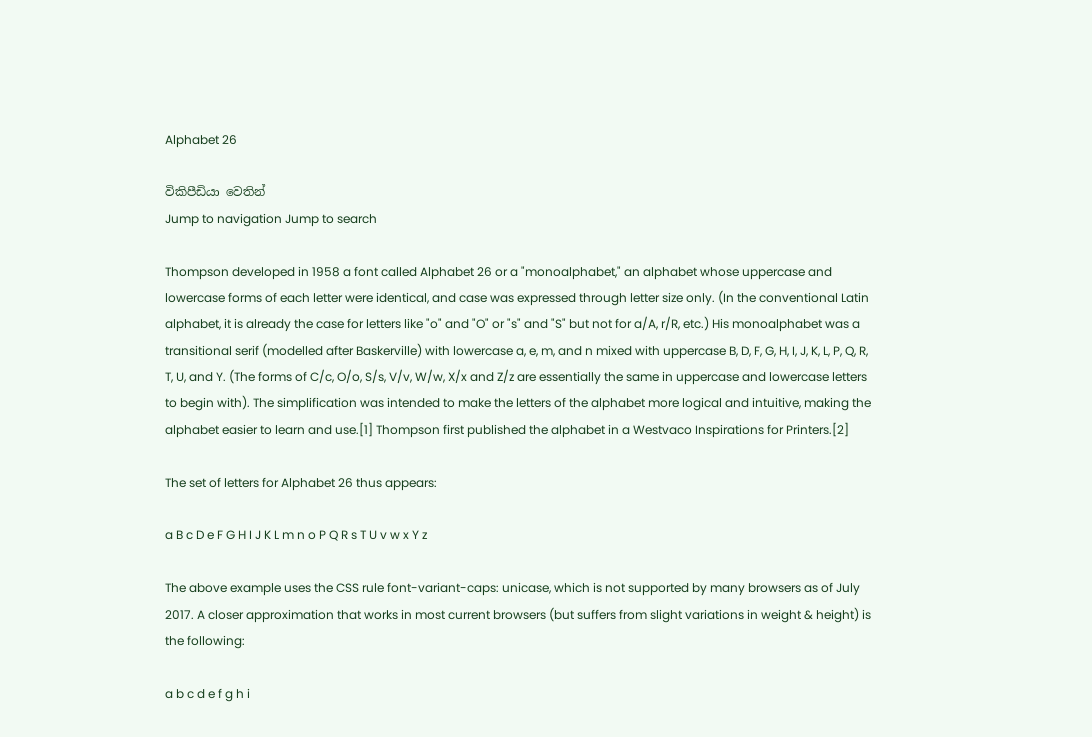Alphabet 26

විකිපීඩියා වෙතින්
Jump to navigation Jump to search

Thompson developed in 1958 a font called Alphabet 26 or a "monoalphabet," an alphabet whose uppercase and lowercase forms of each letter were identical, and case was expressed through letter size only. (In the conventional Latin alphabet, it is already the case for letters like "o" and "O" or "s" and "S" but not for a/A, r/R, etc.) His monoalphabet was a transitional serif (modelled after Baskerville) with lowercase a, e, m, and n mixed with uppercase B, D, F, G, H, I, J, K, L, P, Q, R, T, U, and Y. (The forms of C/c, O/o, S/s, V/v, W/w, X/x and Z/z are essentially the same in uppercase and lowercase letters to begin with). The simplification was intended to make the letters of the alphabet more logical and intuitive, making the alphabet easier to learn and use.[1] Thompson first published the alphabet in a Westvaco Inspirations for Printers.[2]

The set of letters for Alphabet 26 thus appears:

a B c D e F G H I J K L m n o P Q R s T U v w x Y z

The above example uses the CSS rule font-variant-caps: unicase, which is not supported by many browsers as of July 2017. A closer approximation that works in most current browsers (but suffers from slight variations in weight & height) is the following:

a b c d e f g h i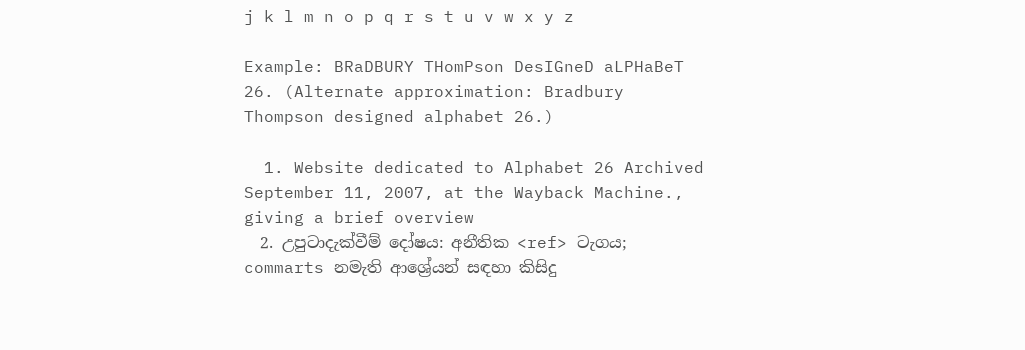j k l m n o p q r s t u v w x y z

Example: BRaDBURY THomPson DesIGneD aLPHaBeT 26. (Alternate approximation: Bradbury Thompson designed alphabet 26.)

  1. Website dedicated to Alphabet 26 Archived September 11, 2007, at the Wayback Machine., giving a brief overview
  2. උපුටාදැක්වීම් දෝෂය: අනීතික <ref> ටැගය; commarts නමැති ආශ්‍රේයන් සඳහා කිසිදු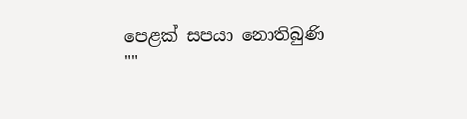පෙළක් සපයා නොතිබුණි
""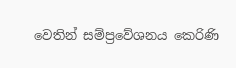වෙතින් සම්ප්‍රවේශනය කෙරිණි